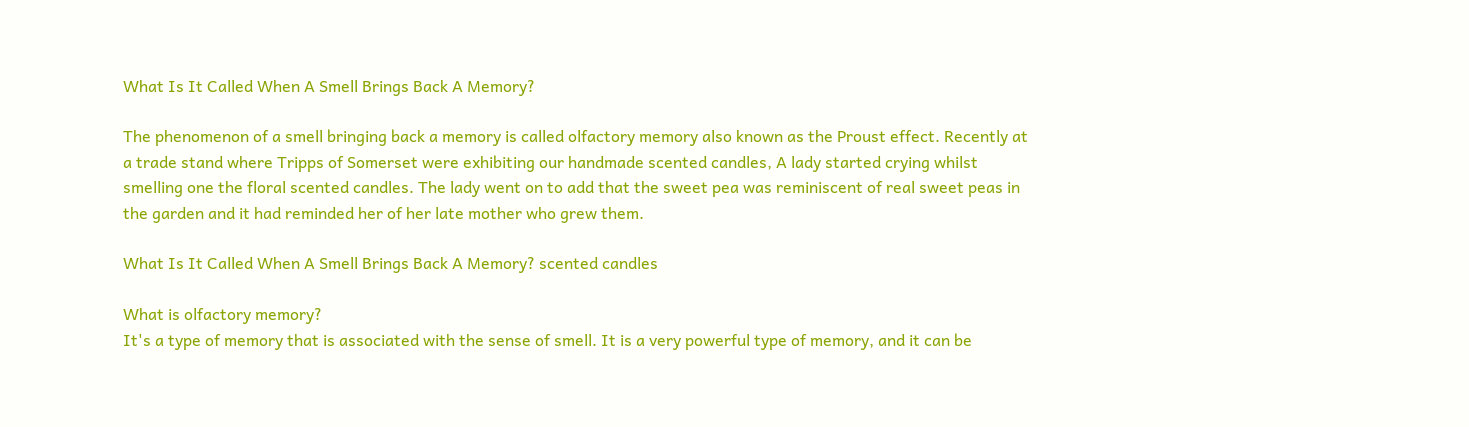What Is It Called When A Smell Brings Back A Memory?

The phenomenon of a smell bringing back a memory is called olfactory memory also known as the Proust effect. Recently at a trade stand where Tripps of Somerset were exhibiting our handmade scented candles, A lady started crying whilst smelling one the floral scented candles. The lady went on to add that the sweet pea was reminiscent of real sweet peas in the garden and it had reminded her of her late mother who grew them.

What Is It Called When A Smell Brings Back A Memory? scented candles

What is olfactory memory?
It's a type of memory that is associated with the sense of smell. It is a very powerful type of memory, and it can be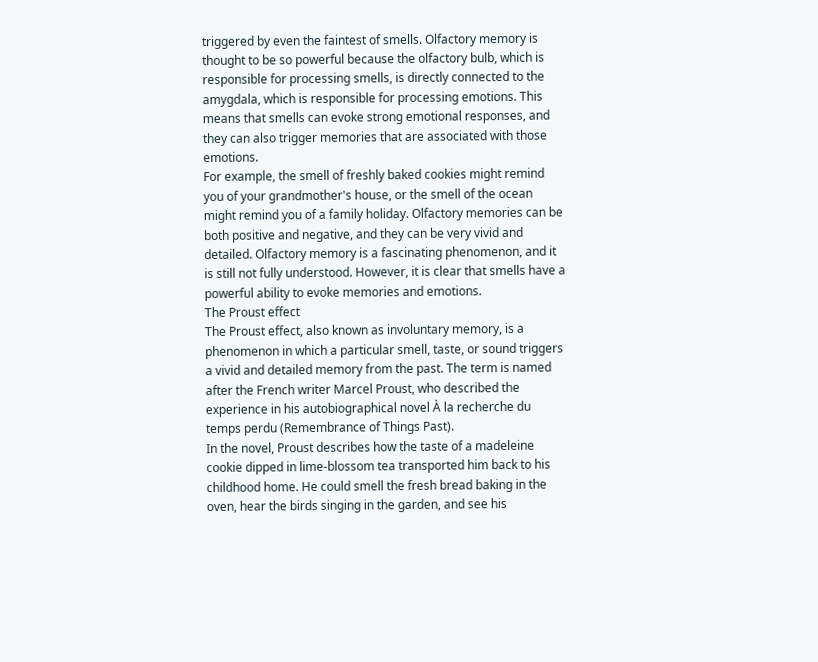triggered by even the faintest of smells. Olfactory memory is thought to be so powerful because the olfactory bulb, which is responsible for processing smells, is directly connected to the amygdala, which is responsible for processing emotions. This means that smells can evoke strong emotional responses, and they can also trigger memories that are associated with those emotions.
For example, the smell of freshly baked cookies might remind you of your grandmother's house, or the smell of the ocean might remind you of a family holiday. Olfactory memories can be both positive and negative, and they can be very vivid and detailed. Olfactory memory is a fascinating phenomenon, and it is still not fully understood. However, it is clear that smells have a powerful ability to evoke memories and emotions.
The Proust effect
The Proust effect, also known as involuntary memory, is a phenomenon in which a particular smell, taste, or sound triggers a vivid and detailed memory from the past. The term is named after the French writer Marcel Proust, who described the experience in his autobiographical novel À la recherche du temps perdu (Remembrance of Things Past).
In the novel, Proust describes how the taste of a madeleine cookie dipped in lime-blossom tea transported him back to his childhood home. He could smell the fresh bread baking in the oven, hear the birds singing in the garden, and see his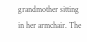grandmother sitting in her armchair. The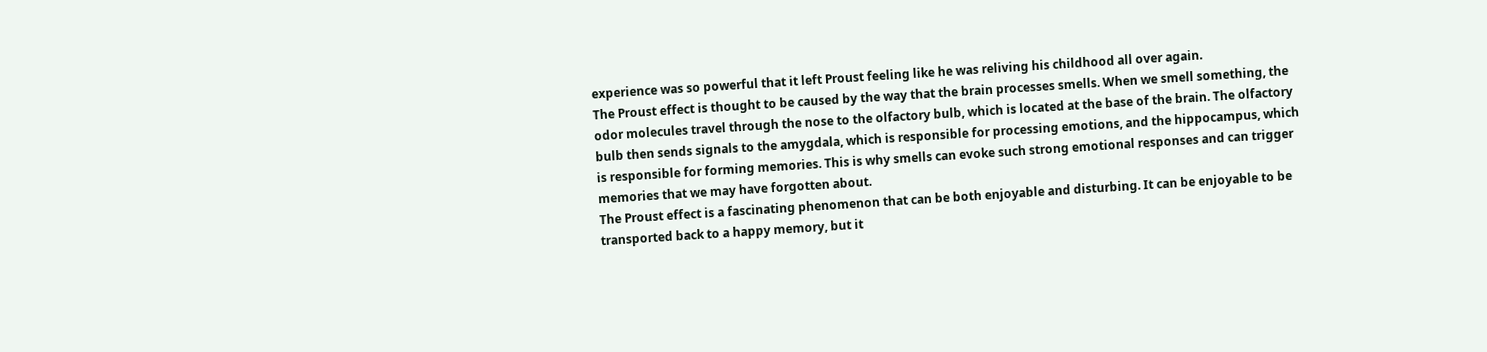experience was so powerful that it left Proust feeling like he was reliving his childhood all over again.
The Proust effect is thought to be caused by the way that the brain processes smells. When we smell something, the odor molecules travel through the nose to the olfactory bulb, which is located at the base of the brain. The olfactory bulb then sends signals to the amygdala, which is responsible for processing emotions, and the hippocampus, which is responsible for forming memories. This is why smells can evoke such strong emotional responses and can trigger memories that we may have forgotten about.
The Proust effect is a fascinating phenomenon that can be both enjoyable and disturbing. It can be enjoyable to be transported back to a happy memory, but it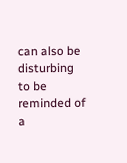can also be disturbing to be reminded of a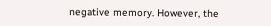negative memory. However, the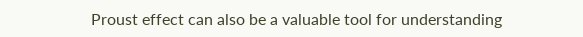Proust effect can also be a valuable tool for understanding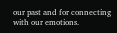our past and for connecting with our emotions.